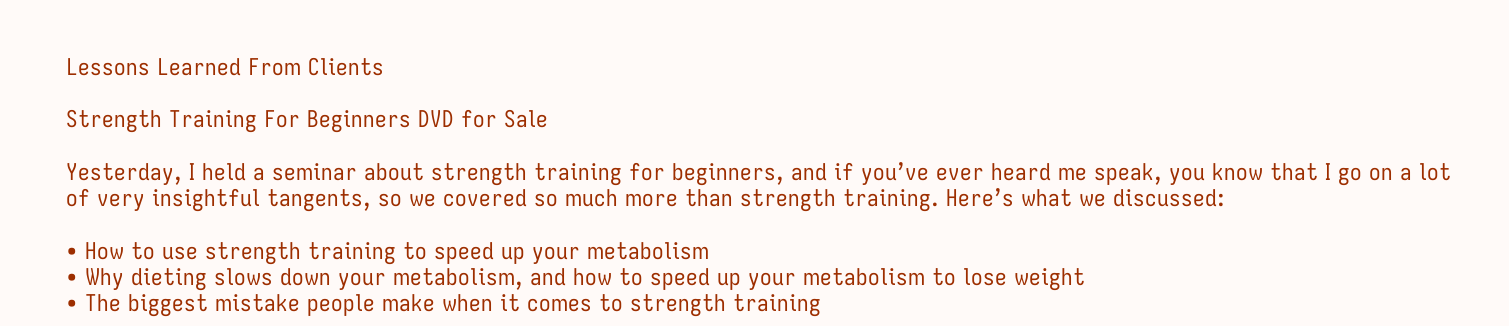Lessons Learned From Clients

Strength Training For Beginners DVD for Sale

Yesterday, I held a seminar about strength training for beginners, and if you’ve ever heard me speak, you know that I go on a lot of very insightful tangents, so we covered so much more than strength training. Here’s what we discussed:

• How to use strength training to speed up your metabolism
• Why dieting slows down your metabolism, and how to speed up your metabolism to lose weight
• The biggest mistake people make when it comes to strength training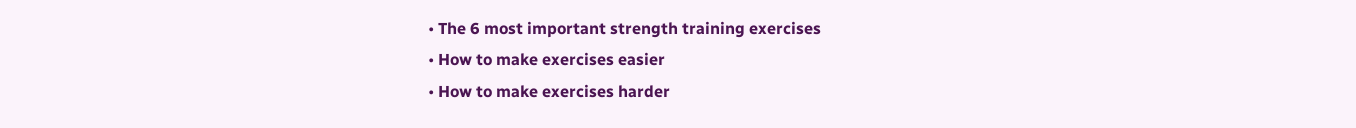• The 6 most important strength training exercises
• How to make exercises easier
• How to make exercises harder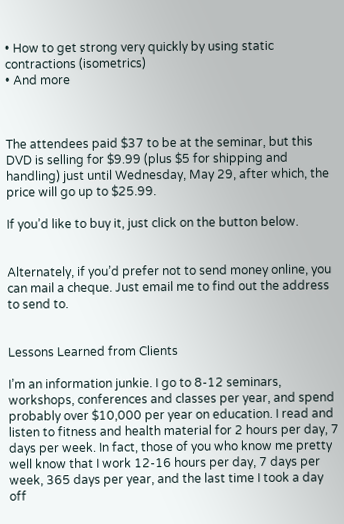• How to get strong very quickly by using static contractions (isometrics)
• And more



The attendees paid $37 to be at the seminar, but this DVD is selling for $9.99 (plus $5 for shipping and handling) just until Wednesday, May 29, after which, the price will go up to $25.99.

If you’d like to buy it, just click on the button below.


Alternately, if you’d prefer not to send money online, you can mail a cheque. Just email me to find out the address to send to.


Lessons Learned from Clients

I’m an information junkie. I go to 8-12 seminars, workshops, conferences and classes per year, and spend probably over $10,000 per year on education. I read and listen to fitness and health material for 2 hours per day, 7 days per week. In fact, those of you who know me pretty well know that I work 12-16 hours per day, 7 days per week, 365 days per year, and the last time I took a day off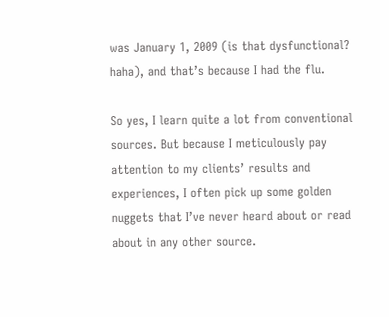was January 1, 2009 (is that dysfunctional? haha), and that’s because I had the flu.

So yes, I learn quite a lot from conventional sources. But because I meticulously pay attention to my clients’ results and experiences, I often pick up some golden nuggets that I’ve never heard about or read about in any other source.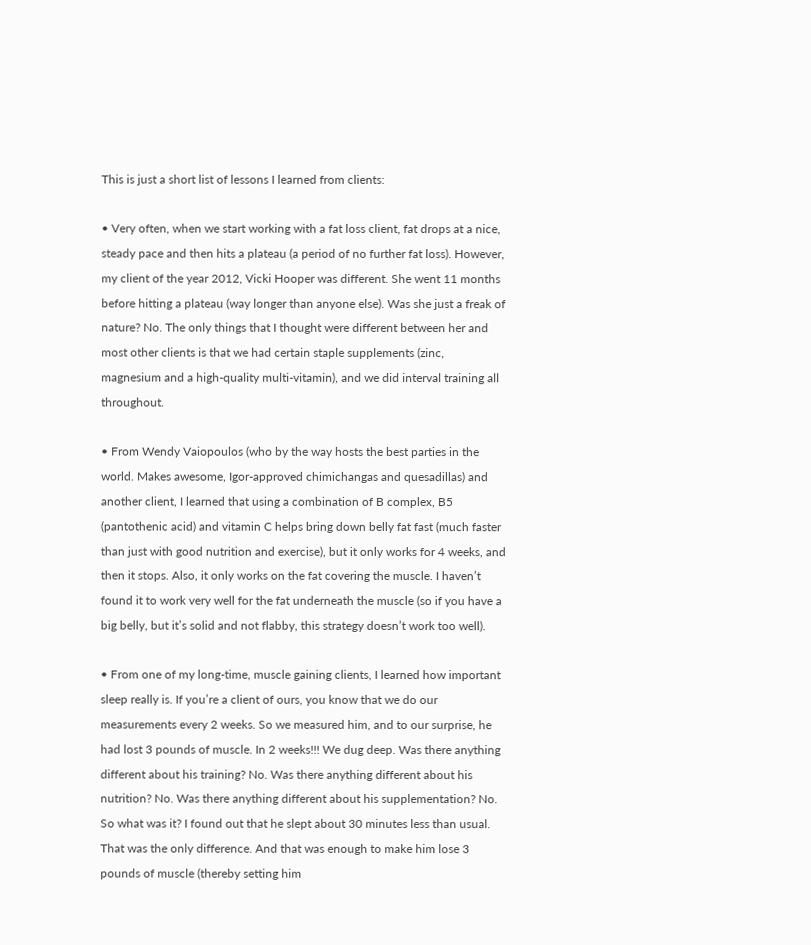This is just a short list of lessons I learned from clients:

• Very often, when we start working with a fat loss client, fat drops at a nice, steady pace and then hits a plateau (a period of no further fat loss). However, my client of the year 2012, Vicki Hooper was different. She went 11 months before hitting a plateau (way longer than anyone else). Was she just a freak of nature? No. The only things that I thought were different between her and most other clients is that we had certain staple supplements (zinc, magnesium and a high-quality multi-vitamin), and we did interval training all throughout.

• From Wendy Vaiopoulos (who by the way hosts the best parties in the world. Makes awesome, Igor-approved chimichangas and quesadillas) and another client, I learned that using a combination of B complex, B5 (pantothenic acid) and vitamin C helps bring down belly fat fast (much faster than just with good nutrition and exercise), but it only works for 4 weeks, and then it stops. Also, it only works on the fat covering the muscle. I haven’t found it to work very well for the fat underneath the muscle (so if you have a big belly, but it’s solid and not flabby, this strategy doesn’t work too well).

• From one of my long-time, muscle gaining clients, I learned how important sleep really is. If you’re a client of ours, you know that we do our measurements every 2 weeks. So we measured him, and to our surprise, he had lost 3 pounds of muscle. In 2 weeks!!! We dug deep. Was there anything different about his training? No. Was there anything different about his nutrition? No. Was there anything different about his supplementation? No. So what was it? I found out that he slept about 30 minutes less than usual. That was the only difference. And that was enough to make him lose 3 pounds of muscle (thereby setting him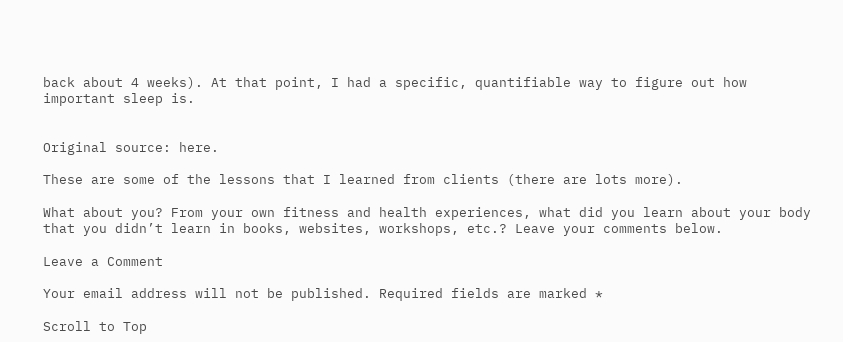back about 4 weeks). At that point, I had a specific, quantifiable way to figure out how important sleep is.


Original source: here.

These are some of the lessons that I learned from clients (there are lots more).

What about you? From your own fitness and health experiences, what did you learn about your body that you didn’t learn in books, websites, workshops, etc.? Leave your comments below.

Leave a Comment

Your email address will not be published. Required fields are marked *

Scroll to Top